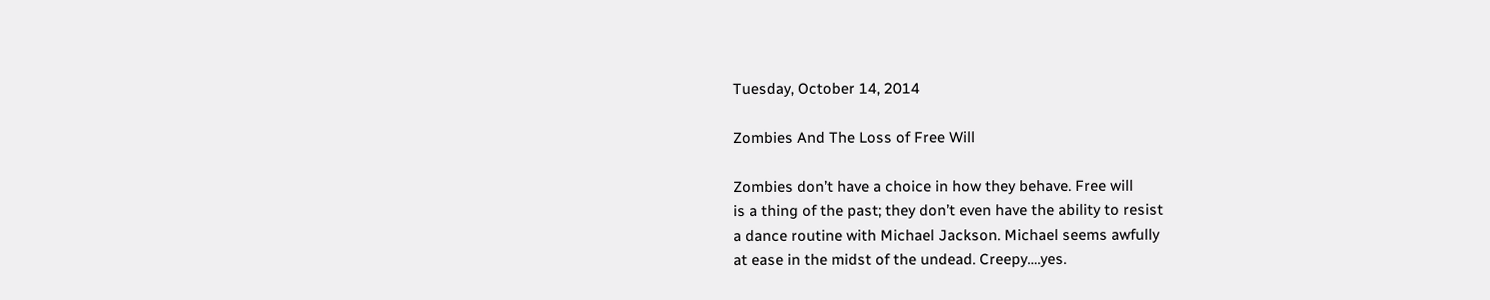Tuesday, October 14, 2014

Zombies And The Loss of Free Will

Zombies don’t have a choice in how they behave. Free will
is a thing of the past; they don’t even have the ability to resist
a dance routine with Michael Jackson. Michael seems awfully
at ease in the midst of the undead. Creepy….yes.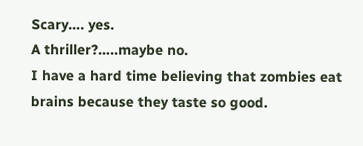Scary…. yes.
A thriller?…..maybe no.
I have a hard time believing that zombies eat brains because they taste so good.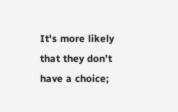It's more likely that they don’t have a choice;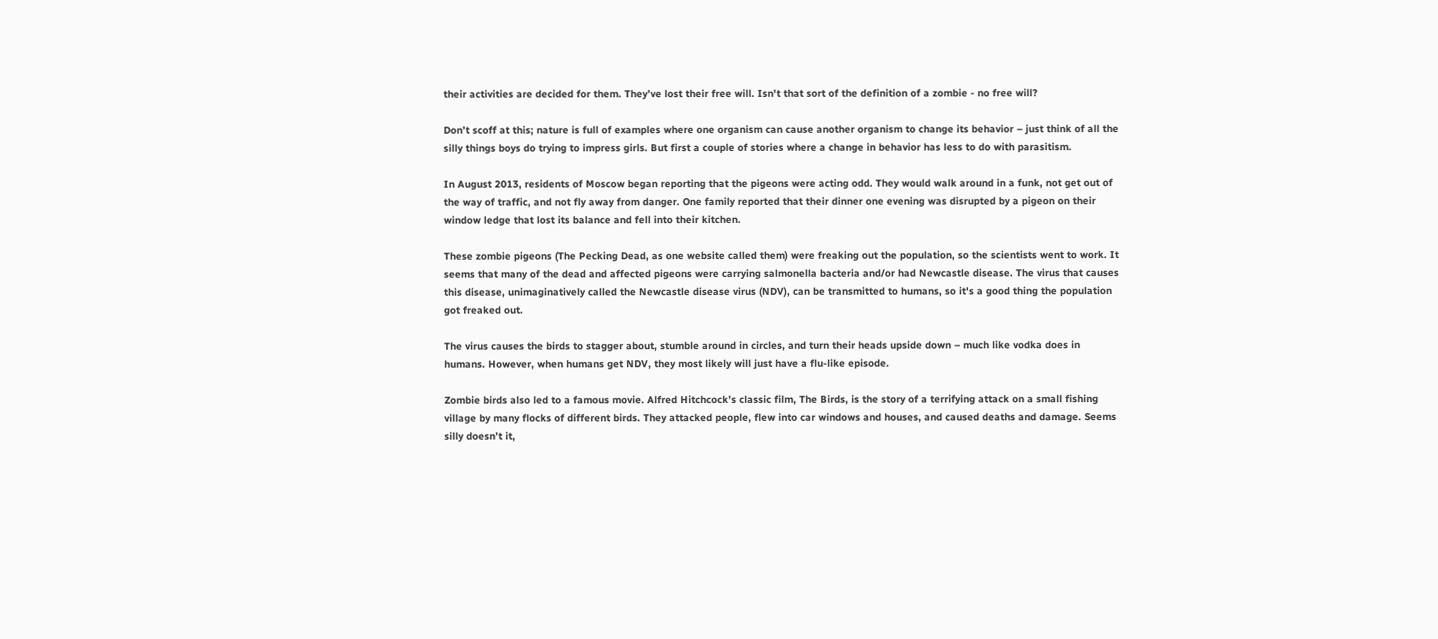their activities are decided for them. They’ve lost their free will. Isn't that sort of the definition of a zombie - no free will?

Don’t scoff at this; nature is full of examples where one organism can cause another organism to change its behavior – just think of all the silly things boys do trying to impress girls. But first a couple of stories where a change in behavior has less to do with parasitism.

In August 2013, residents of Moscow began reporting that the pigeons were acting odd. They would walk around in a funk, not get out of the way of traffic, and not fly away from danger. One family reported that their dinner one evening was disrupted by a pigeon on their window ledge that lost its balance and fell into their kitchen.

These zombie pigeons (The Pecking Dead, as one website called them) were freaking out the population, so the scientists went to work. It seems that many of the dead and affected pigeons were carrying salmonella bacteria and/or had Newcastle disease. The virus that causes this disease, unimaginatively called the Newcastle disease virus (NDV), can be transmitted to humans, so it's a good thing the population got freaked out.

The virus causes the birds to stagger about, stumble around in circles, and turn their heads upside down – much like vodka does in humans. However, when humans get NDV, they most likely will just have a flu-like episode.

Zombie birds also led to a famous movie. Alfred Hitchcock’s classic film, The Birds, is the story of a terrifying attack on a small fishing village by many flocks of different birds. They attacked people, flew into car windows and houses, and caused deaths and damage. Seems silly doesn’t it,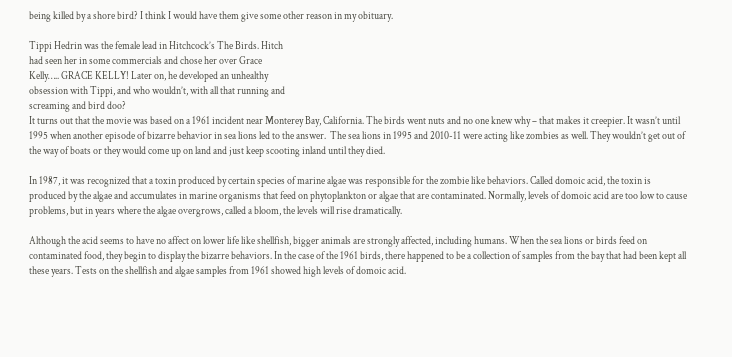being killed by a shore bird? I think I would have them give some other reason in my obituary.

Tippi Hedrin was the female lead in Hitchcock’s The Birds. Hitch
had seen her in some commercials and chose her over Grace
Kelly….. GRACE KELLY! Later on, he developed an unhealthy
obsession with Tippi, and who wouldn’t, with all that running and
screaming and bird doo?
It turns out that the movie was based on a 1961 incident near Monterey Bay, California. The birds went nuts and no one knew why – that makes it creepier. It wasn’t until 1995 when another episode of bizarre behavior in sea lions led to the answer.  The sea lions in 1995 and 2010-11 were acting like zombies as well. They wouldn’t get out of the way of boats or they would come up on land and just keep scooting inland until they died.

In 1987, it was recognized that a toxin produced by certain species of marine algae was responsible for the zombie like behaviors. Called domoic acid, the toxin is produced by the algae and accumulates in marine organisms that feed on phytoplankton or algae that are contaminated. Normally, levels of domoic acid are too low to cause problems, but in years where the algae overgrows, called a bloom, the levels will rise dramatically.

Although the acid seems to have no affect on lower life like shellfish, bigger animals are strongly affected, including humans. When the sea lions or birds feed on contaminated food, they begin to display the bizarre behaviors. In the case of the 1961 birds, there happened to be a collection of samples from the bay that had been kept all these years. Tests on the shellfish and algae samples from 1961 showed high levels of domoic acid.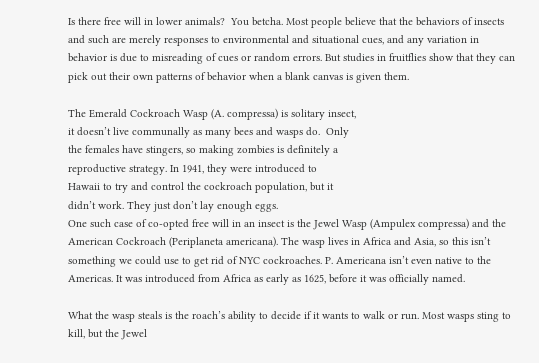Is there free will in lower animals?  You betcha. Most people believe that the behaviors of insects and such are merely responses to environmental and situational cues, and any variation in behavior is due to misreading of cues or random errors. But studies in fruitflies show that they can pick out their own patterns of behavior when a blank canvas is given them.

The Emerald Cockroach Wasp (A. compressa) is solitary insect,
it doesn’t live communally as many bees and wasps do.  Only
the females have stingers, so making zombies is definitely a
reproductive strategy. In 1941, they were introduced to
Hawaii to try and control the cockroach population, but it
didn’t work. They just don’t lay enough eggs.
One such case of co-opted free will in an insect is the Jewel Wasp (Ampulex compressa) and the American Cockroach (Periplaneta americana). The wasp lives in Africa and Asia, so this isn’t something we could use to get rid of NYC cockroaches. P. Americana isn’t even native to the Americas. It was introduced from Africa as early as 1625, before it was officially named.

What the wasp steals is the roach’s ability to decide if it wants to walk or run. Most wasps sting to kill, but the Jewel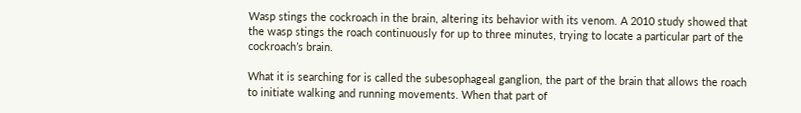Wasp stings the cockroach in the brain, altering its behavior with its venom. A 2010 study showed that the wasp stings the roach continuously for up to three minutes, trying to locate a particular part of the cockroach’s brain.

What it is searching for is called the subesophageal ganglion, the part of the brain that allows the roach to initiate walking and running movements. When that part of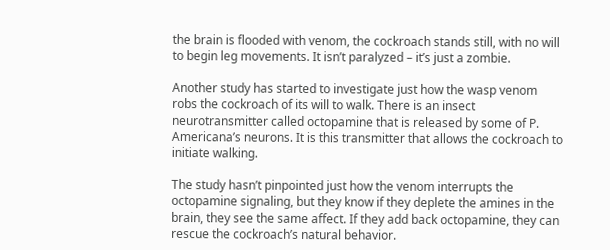the brain is flooded with venom, the cockroach stands still, with no will to begin leg movements. It isn’t paralyzed – it’s just a zombie.

Another study has started to investigate just how the wasp venom robs the cockroach of its will to walk. There is an insect neurotransmitter called octopamine that is released by some of P. Americana’s neurons. It is this transmitter that allows the cockroach to initiate walking.

The study hasn’t pinpointed just how the venom interrupts the octopamine signaling, but they know if they deplete the amines in the brain, they see the same affect. If they add back octopamine, they can rescue the cockroach’s natural behavior.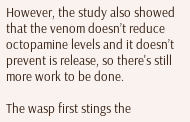However, the study also showed that the venom doesn’t reduce octopamine levels and it doesn’t prevent is release, so there's still more work to be done.

The wasp first stings the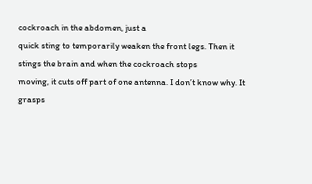cockroach in the abdomen, just a
quick sting to temporarily weaken the front legs. Then it
stings the brain and when the cockroach stops
moving, it cuts off part of one antenna. I don’t know why. It
grasps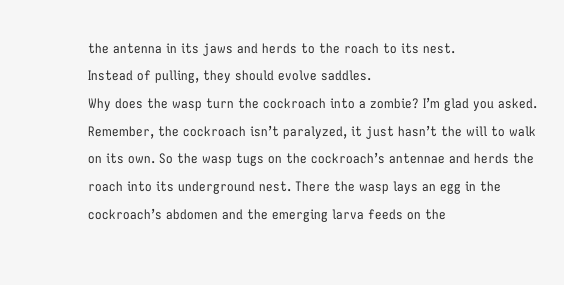the antenna in its jaws and herds to the roach to its nest.
Instead of pulling, they should evolve saddles.
Why does the wasp turn the cockroach into a zombie? I’m glad you asked. Remember, the cockroach isn’t paralyzed, it just hasn’t the will to walk on its own. So the wasp tugs on the cockroach’s antennae and herds the roach into its underground nest. There the wasp lays an egg in the cockroach’s abdomen and the emerging larva feeds on the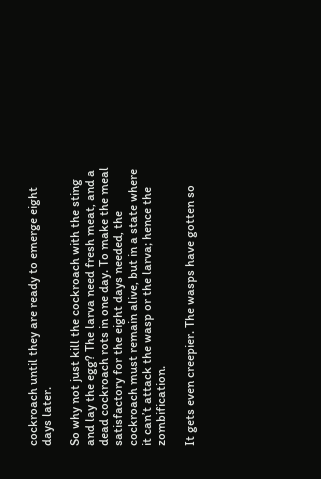cockroach until they are ready to emerge eight days later.

So why not just kill the cockroach with the sting and lay the egg? The larva need fresh meat, and a dead cockroach rots in one day. To make the meal satisfactory for the eight days needed, the cockroach must remain alive, but in a state where it can’t attack the wasp or the larva; hence the zombification.

It gets even creepier. The wasps have gotten so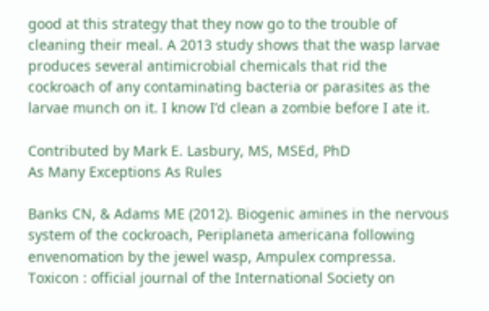good at this strategy that they now go to the trouble of cleaning their meal. A 2013 study shows that the wasp larvae produces several antimicrobial chemicals that rid the cockroach of any contaminating bacteria or parasites as the larvae munch on it. I know I’d clean a zombie before I ate it.

Contributed by Mark E. Lasbury, MS, MSEd, PhD
As Many Exceptions As Rules

Banks CN, & Adams ME (2012). Biogenic amines in the nervous system of the cockroach, Periplaneta americana following envenomation by the jewel wasp, Ampulex compressa. Toxicon : official journal of the International Society on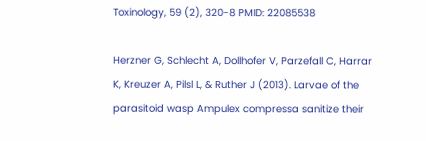Toxinology, 59 (2), 320-8 PMID: 22085538

Herzner G, Schlecht A, Dollhofer V, Parzefall C, Harrar K, Kreuzer A, Pilsl L, & Ruther J (2013). Larvae of the parasitoid wasp Ampulex compressa sanitize their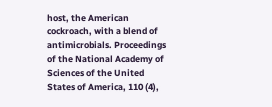host, the American cockroach, with a blend of antimicrobials. Proceedings of the National Academy of Sciences of the United States of America, 110 (4),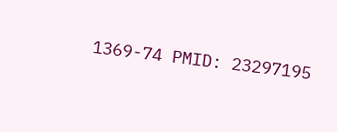1369-74 PMID: 23297195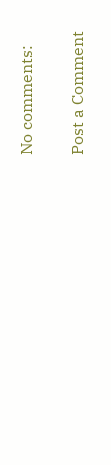No comments:

Post a Comment